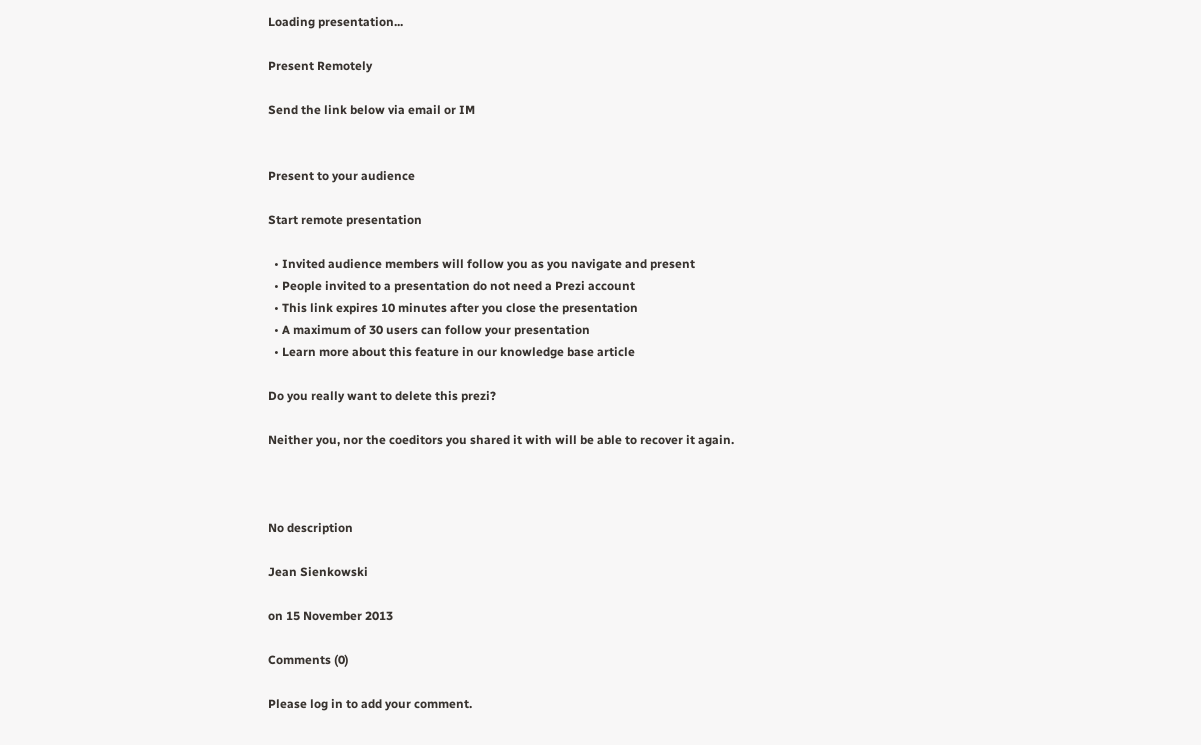Loading presentation...

Present Remotely

Send the link below via email or IM


Present to your audience

Start remote presentation

  • Invited audience members will follow you as you navigate and present
  • People invited to a presentation do not need a Prezi account
  • This link expires 10 minutes after you close the presentation
  • A maximum of 30 users can follow your presentation
  • Learn more about this feature in our knowledge base article

Do you really want to delete this prezi?

Neither you, nor the coeditors you shared it with will be able to recover it again.



No description

Jean Sienkowski

on 15 November 2013

Comments (0)

Please log in to add your comment.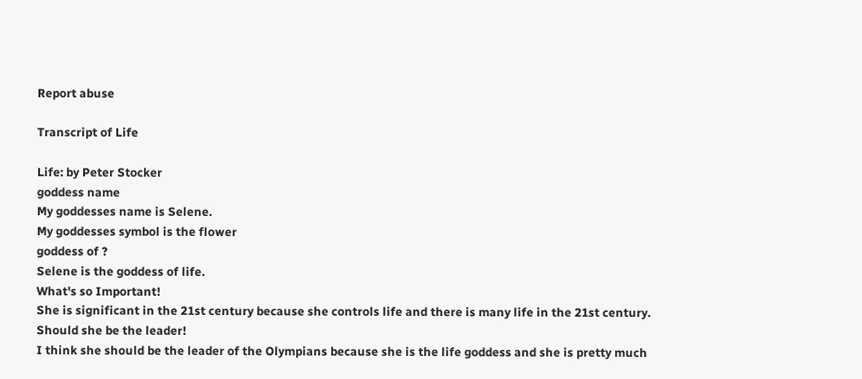Report abuse

Transcript of Life

Life: by Peter Stocker
goddess name
My goddesses name is Selene.
My goddesses symbol is the flower
goddess of ?
Selene is the goddess of life.
What's so Important!
She is significant in the 21st century because she controls life and there is many life in the 21st century.
Should she be the leader!
I think she should be the leader of the Olympians because she is the life goddess and she is pretty much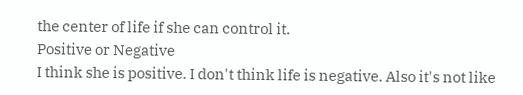the center of life if she can control it.
Positive or Negative
I think she is positive. I don't think life is negative. Also it's not like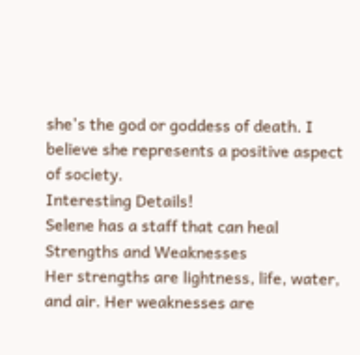she's the god or goddess of death. I believe she represents a positive aspect of society.
Interesting Details!
Selene has a staff that can heal
Strengths and Weaknesses
Her strengths are lightness, life, water, and air. Her weaknesses are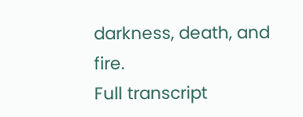darkness, death, and fire.
Full transcript